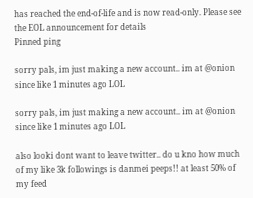has reached the end-of-life and is now read-only. Please see the EOL announcement for details
Pinned ping

sorry pals, im just making a new account.. im at @onion since like 1 minutes ago LOL

sorry pals, im just making a new account.. im at @onion since like 1 minutes ago LOL

also looki dont want to leave twitter.. do u kno how much of my like 3k followings is danmei peeps!! at least 50% of my feed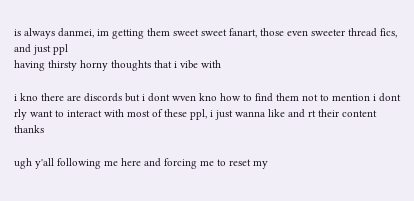is always danmei, im getting them sweet sweet fanart, those even sweeter thread fics, and just ppl
having thirsty horny thoughts that i vibe with

i kno there are discords but i dont wven kno how to find them not to mention i dont rly want to interact with most of these ppl, i just wanna like and rt their content thanks

ugh y'all following me here and forcing me to reset my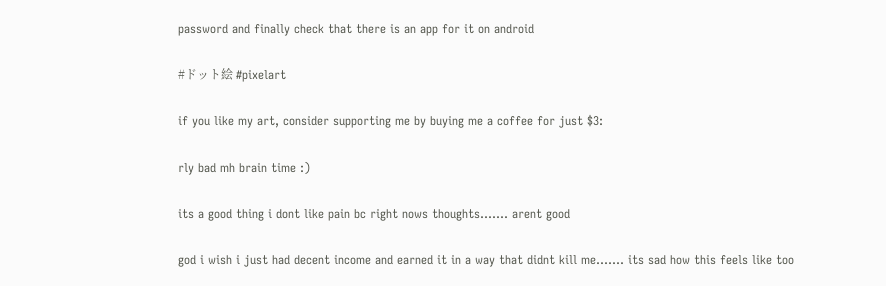password and finally check that there is an app for it on android

#ドット絵 #pixelart

if you like my art, consider supporting me by buying me a coffee for just $3:

rly bad mh brain time :)

its a good thing i dont like pain bc right nows thoughts....... arent good

god i wish i just had decent income and earned it in a way that didnt kill me....... its sad how this feels like too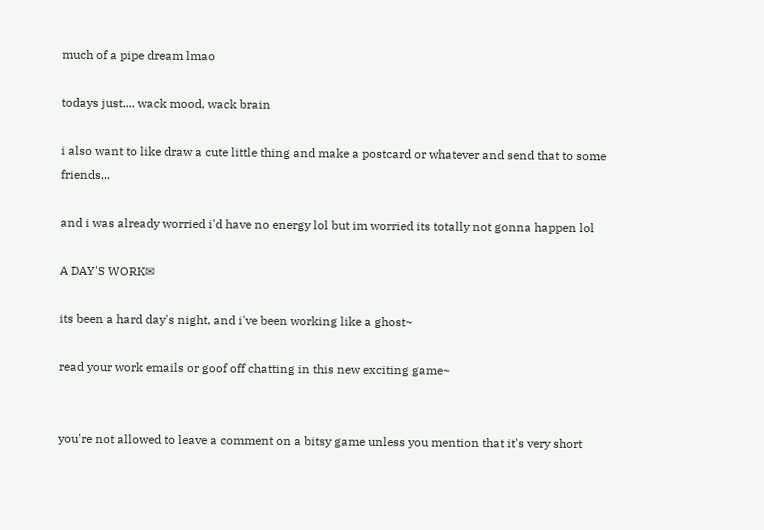much of a pipe dream lmao

todays just.... wack mood, wack brain

i also want to like draw a cute little thing and make a postcard or whatever and send that to some friends...

and i was already worried i'd have no energy lol but im worried its totally not gonna happen lol

A DAY'S WORK✉

its been a hard day's night, and i've been working like a ghost~

read your work emails or goof off chatting in this new exciting game~


you're not allowed to leave a comment on a bitsy game unless you mention that it's very short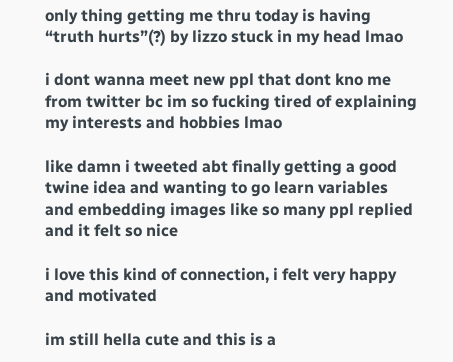only thing getting me thru today is having “truth hurts”(?) by lizzo stuck in my head lmao

i dont wanna meet new ppl that dont kno me from twitter bc im so fucking tired of explaining my interests and hobbies lmao

like damn i tweeted abt finally getting a good twine idea and wanting to go learn variables and embedding images like so many ppl replied and it felt so nice

i love this kind of connection, i felt very happy and motivated

im still hella cute and this is a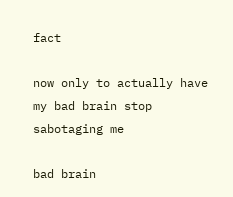fact

now only to actually have my bad brain stop sabotaging me

bad brain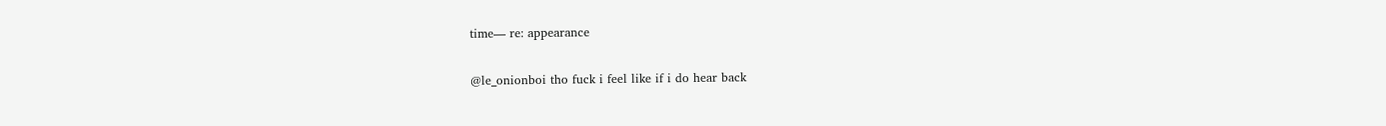time— re: appearance

@le_onionboi tho fuck i feel like if i do hear back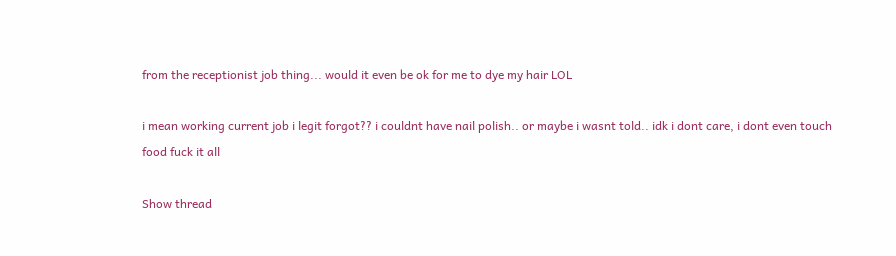from the receptionist job thing... would it even be ok for me to dye my hair LOL

i mean working current job i legit forgot?? i couldnt have nail polish.. or maybe i wasnt told.. idk i dont care, i dont even touch food fuck it all

Show thread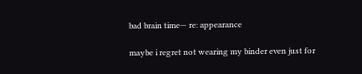bad brain time— re: appearance

maybe i regret not wearing my binder even just for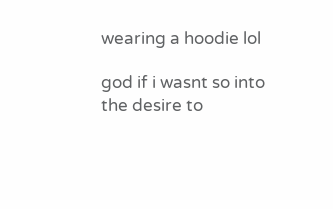wearing a hoodie lol

god if i wasnt so into the desire to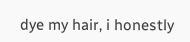dye my hair, i honestly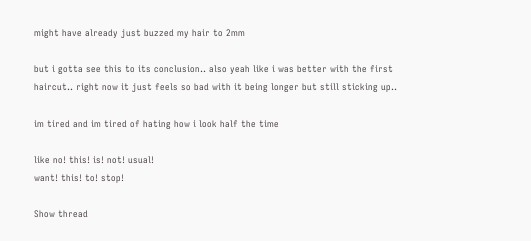might have already just buzzed my hair to 2mm

but i gotta see this to its conclusion.. also yeah like i was better with the first haircut.. right now it just feels so bad with it being longer but still sticking up..

im tired and im tired of hating how i look half the time

like no! this! is! not! usual!
want! this! to! stop!

Show thread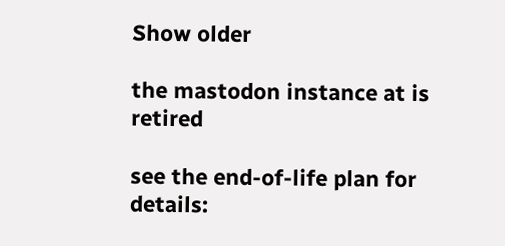Show older

the mastodon instance at is retired

see the end-of-life plan for details: